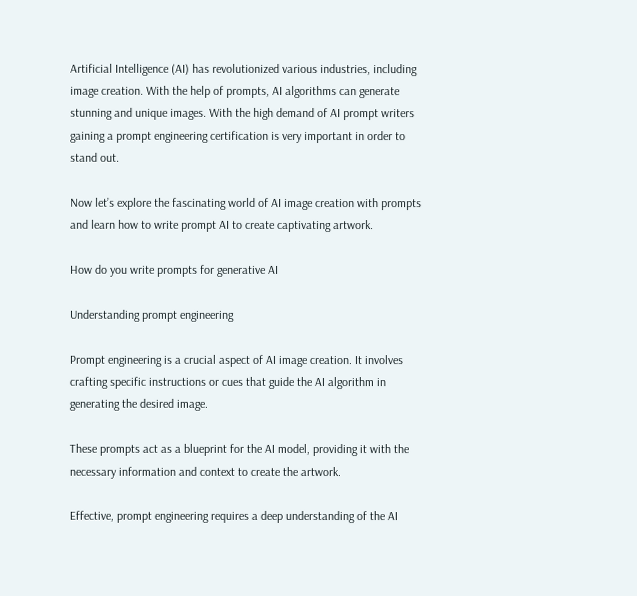Artificial Intelligence (AI) has revolutionized various industries, including image creation. With the help of prompts, AI algorithms can generate stunning and unique images. With the high demand of AI prompt writers gaining a prompt engineering certification is very important in order to stand out.

Now let’s explore the fascinating world of AI image creation with prompts and learn how to write prompt AI to create captivating artwork.

How do you write prompts for generative AI

Understanding prompt engineering

Prompt engineering is a crucial aspect of AI image creation. It involves crafting specific instructions or cues that guide the AI algorithm in generating the desired image.

These prompts act as a blueprint for the AI model, providing it with the necessary information and context to create the artwork.

Effective, prompt engineering requires a deep understanding of the AI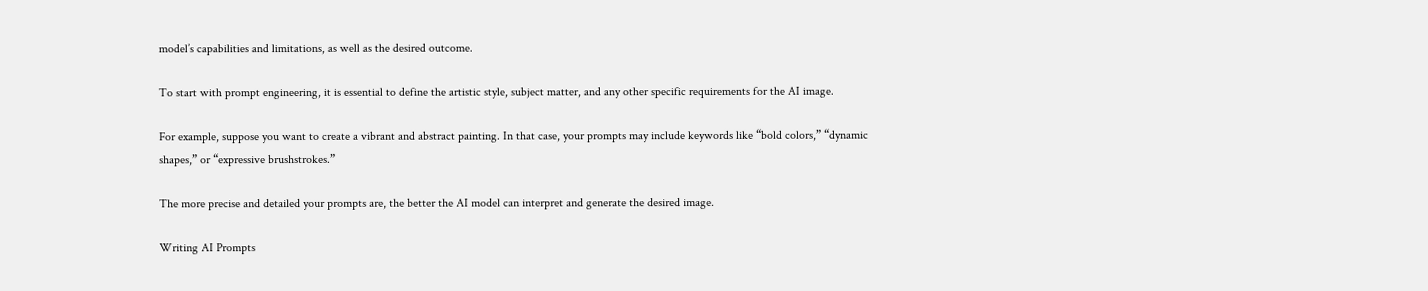model’s capabilities and limitations, as well as the desired outcome.

To start with prompt engineering, it is essential to define the artistic style, subject matter, and any other specific requirements for the AI image.

For example, suppose you want to create a vibrant and abstract painting. In that case, your prompts may include keywords like “bold colors,” “dynamic shapes,” or “expressive brushstrokes.”

The more precise and detailed your prompts are, the better the AI model can interpret and generate the desired image.

Writing AI Prompts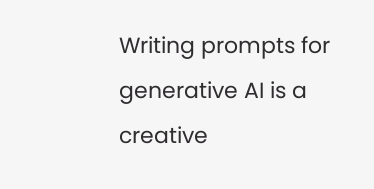Writing prompts for generative AI is a creative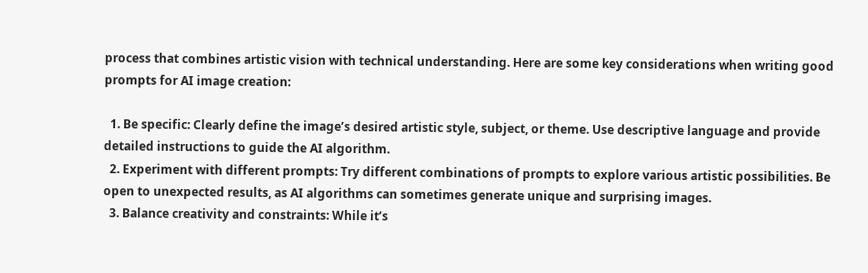process that combines artistic vision with technical understanding. Here are some key considerations when writing good prompts for AI image creation:

  1. Be specific: Clearly define the image’s desired artistic style, subject, or theme. Use descriptive language and provide detailed instructions to guide the AI algorithm.
  2. Experiment with different prompts: Try different combinations of prompts to explore various artistic possibilities. Be open to unexpected results, as AI algorithms can sometimes generate unique and surprising images.
  3. Balance creativity and constraints: While it’s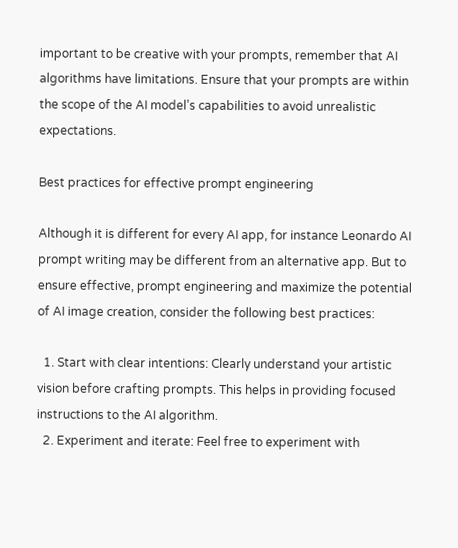important to be creative with your prompts, remember that AI algorithms have limitations. Ensure that your prompts are within the scope of the AI model’s capabilities to avoid unrealistic expectations.

Best practices for effective prompt engineering

Although it is different for every AI app, for instance Leonardo AI prompt writing may be different from an alternative app. But to ensure effective, prompt engineering and maximize the potential of AI image creation, consider the following best practices:

  1. Start with clear intentions: Clearly understand your artistic vision before crafting prompts. This helps in providing focused instructions to the AI algorithm.
  2. Experiment and iterate: Feel free to experiment with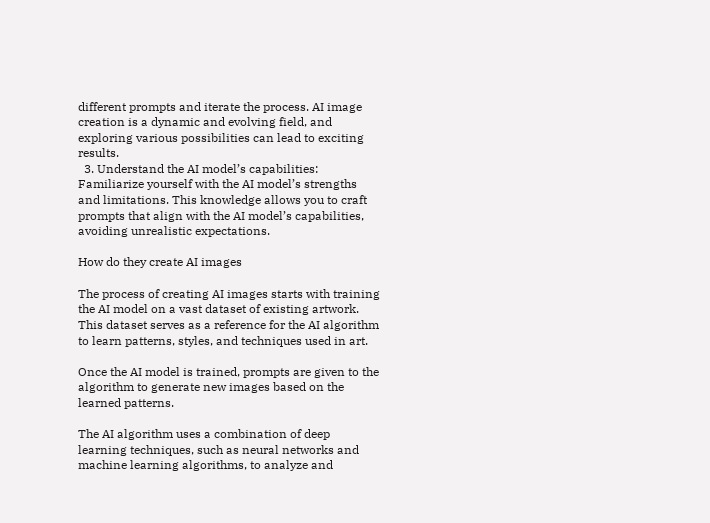different prompts and iterate the process. AI image creation is a dynamic and evolving field, and exploring various possibilities can lead to exciting results.
  3. Understand the AI model’s capabilities: Familiarize yourself with the AI model’s strengths and limitations. This knowledge allows you to craft prompts that align with the AI model’s capabilities, avoiding unrealistic expectations.

How do they create AI images

The process of creating AI images starts with training the AI model on a vast dataset of existing artwork. This dataset serves as a reference for the AI algorithm to learn patterns, styles, and techniques used in art.

Once the AI model is trained, prompts are given to the algorithm to generate new images based on the learned patterns.

The AI algorithm uses a combination of deep learning techniques, such as neural networks and machine learning algorithms, to analyze and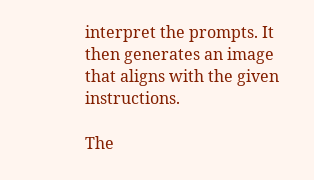interpret the prompts. It then generates an image that aligns with the given instructions.

The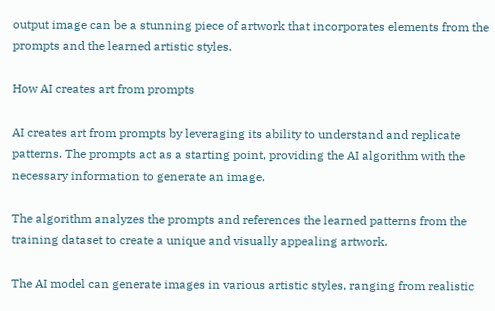output image can be a stunning piece of artwork that incorporates elements from the prompts and the learned artistic styles.

How AI creates art from prompts

AI creates art from prompts by leveraging its ability to understand and replicate patterns. The prompts act as a starting point, providing the AI algorithm with the necessary information to generate an image.

The algorithm analyzes the prompts and references the learned patterns from the training dataset to create a unique and visually appealing artwork.

The AI model can generate images in various artistic styles, ranging from realistic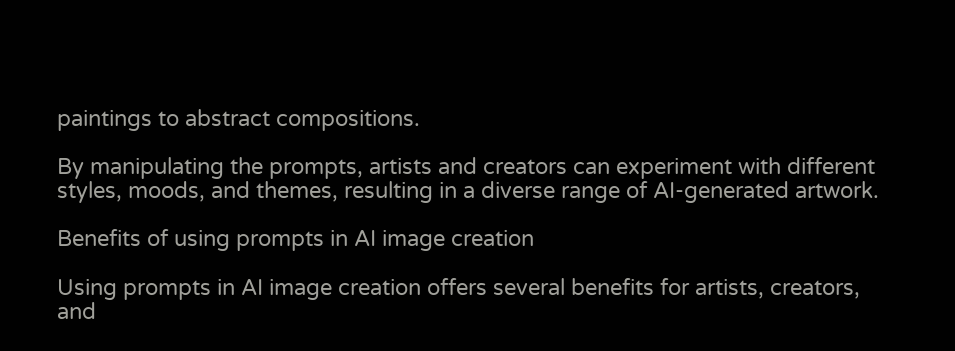paintings to abstract compositions.

By manipulating the prompts, artists and creators can experiment with different styles, moods, and themes, resulting in a diverse range of AI-generated artwork.

Benefits of using prompts in AI image creation

Using prompts in AI image creation offers several benefits for artists, creators, and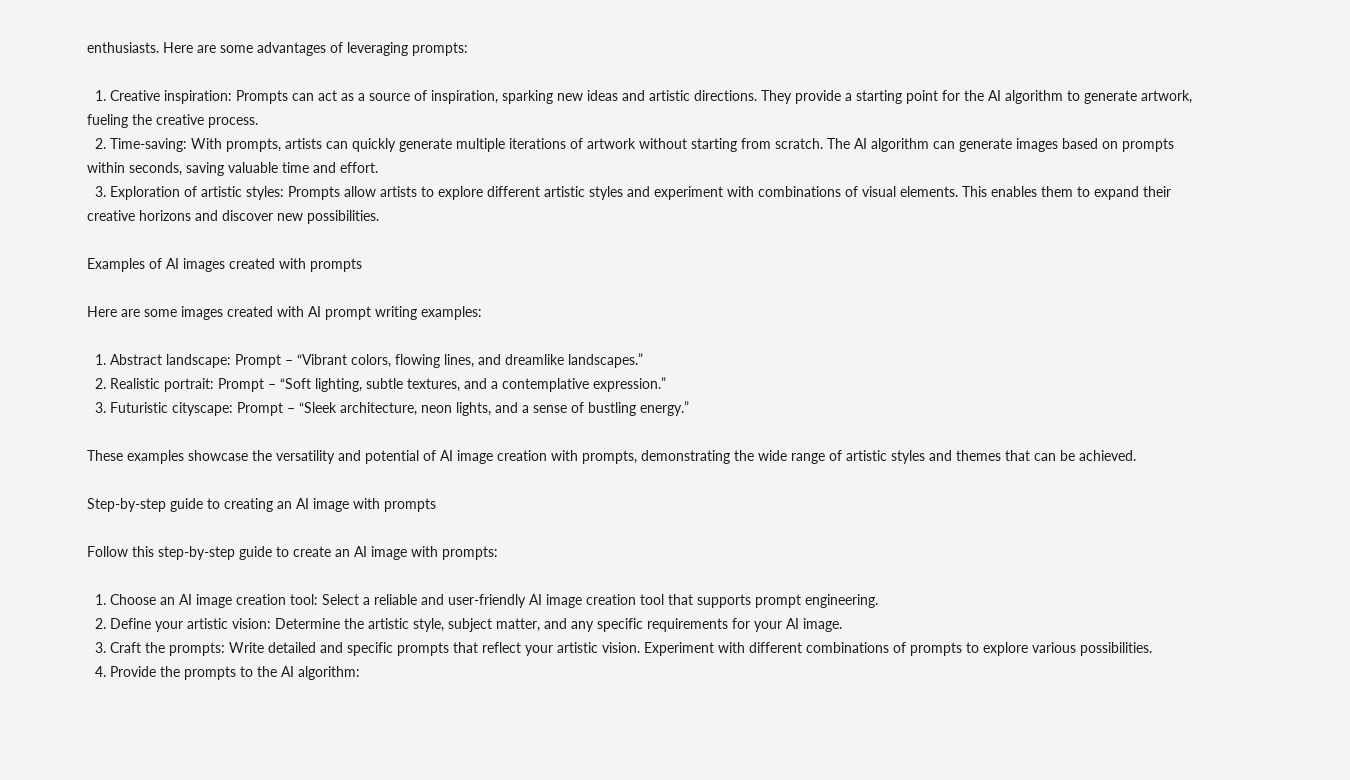enthusiasts. Here are some advantages of leveraging prompts:

  1. Creative inspiration: Prompts can act as a source of inspiration, sparking new ideas and artistic directions. They provide a starting point for the AI algorithm to generate artwork, fueling the creative process.
  2. Time-saving: With prompts, artists can quickly generate multiple iterations of artwork without starting from scratch. The AI algorithm can generate images based on prompts within seconds, saving valuable time and effort.
  3. Exploration of artistic styles: Prompts allow artists to explore different artistic styles and experiment with combinations of visual elements. This enables them to expand their creative horizons and discover new possibilities.

Examples of AI images created with prompts

Here are some images created with AI prompt writing examples:

  1. Abstract landscape: Prompt – “Vibrant colors, flowing lines, and dreamlike landscapes.”
  2. Realistic portrait: Prompt – “Soft lighting, subtle textures, and a contemplative expression.”
  3. Futuristic cityscape: Prompt – “Sleek architecture, neon lights, and a sense of bustling energy.”

These examples showcase the versatility and potential of AI image creation with prompts, demonstrating the wide range of artistic styles and themes that can be achieved.

Step-by-step guide to creating an AI image with prompts

Follow this step-by-step guide to create an AI image with prompts:

  1. Choose an AI image creation tool: Select a reliable and user-friendly AI image creation tool that supports prompt engineering.
  2. Define your artistic vision: Determine the artistic style, subject matter, and any specific requirements for your AI image.
  3. Craft the prompts: Write detailed and specific prompts that reflect your artistic vision. Experiment with different combinations of prompts to explore various possibilities.
  4. Provide the prompts to the AI algorithm: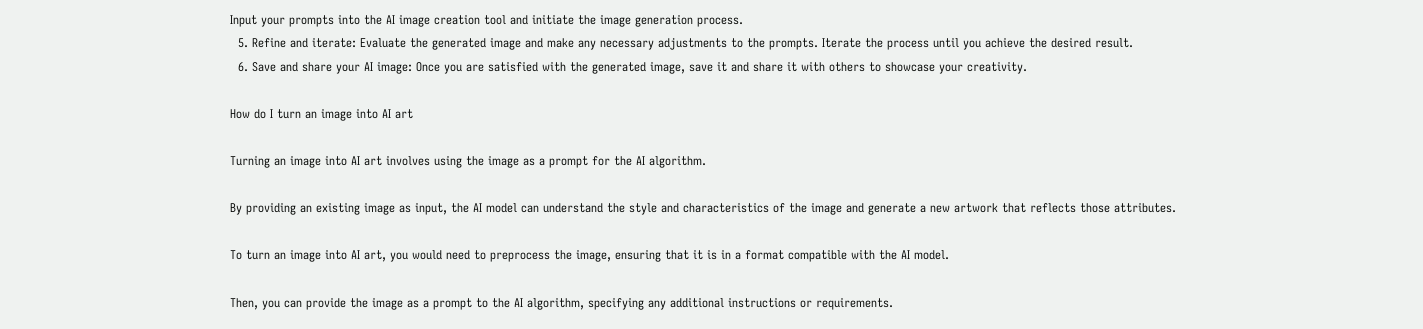Input your prompts into the AI image creation tool and initiate the image generation process.
  5. Refine and iterate: Evaluate the generated image and make any necessary adjustments to the prompts. Iterate the process until you achieve the desired result.
  6. Save and share your AI image: Once you are satisfied with the generated image, save it and share it with others to showcase your creativity.

How do I turn an image into AI art

Turning an image into AI art involves using the image as a prompt for the AI algorithm.

By providing an existing image as input, the AI model can understand the style and characteristics of the image and generate a new artwork that reflects those attributes.

To turn an image into AI art, you would need to preprocess the image, ensuring that it is in a format compatible with the AI model.

Then, you can provide the image as a prompt to the AI algorithm, specifying any additional instructions or requirements.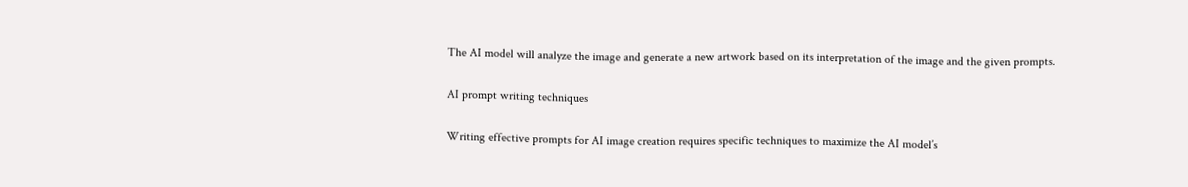The AI model will analyze the image and generate a new artwork based on its interpretation of the image and the given prompts.

AI prompt writing techniques

Writing effective prompts for AI image creation requires specific techniques to maximize the AI model’s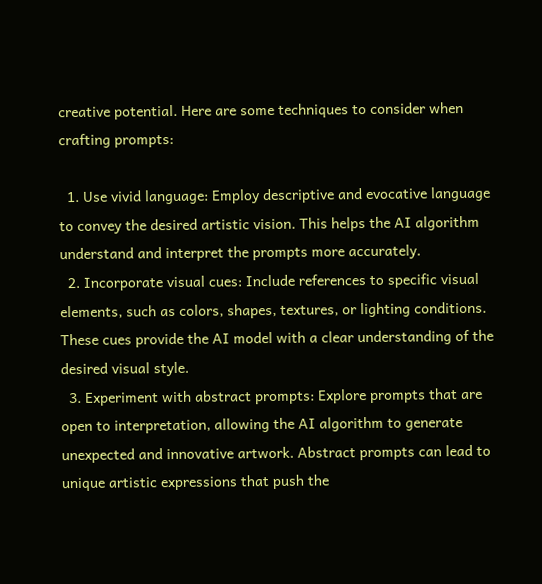creative potential. Here are some techniques to consider when crafting prompts:

  1. Use vivid language: Employ descriptive and evocative language to convey the desired artistic vision. This helps the AI algorithm understand and interpret the prompts more accurately.
  2. Incorporate visual cues: Include references to specific visual elements, such as colors, shapes, textures, or lighting conditions. These cues provide the AI model with a clear understanding of the desired visual style.
  3. Experiment with abstract prompts: Explore prompts that are open to interpretation, allowing the AI algorithm to generate unexpected and innovative artwork. Abstract prompts can lead to unique artistic expressions that push the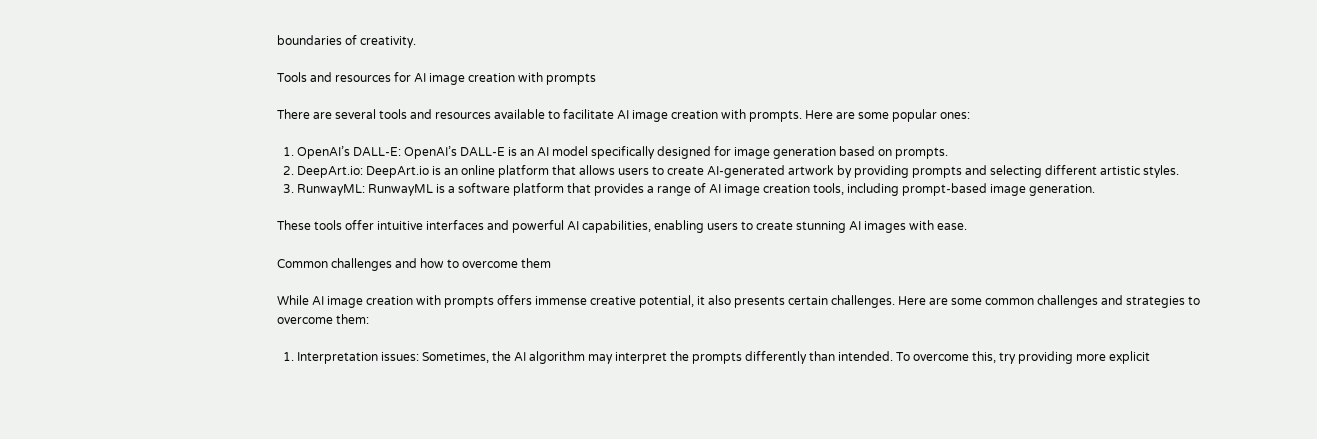boundaries of creativity.

Tools and resources for AI image creation with prompts

There are several tools and resources available to facilitate AI image creation with prompts. Here are some popular ones:

  1. OpenAI’s DALL-E: OpenAI’s DALL-E is an AI model specifically designed for image generation based on prompts.
  2. DeepArt.io: DeepArt.io is an online platform that allows users to create AI-generated artwork by providing prompts and selecting different artistic styles.
  3. RunwayML: RunwayML is a software platform that provides a range of AI image creation tools, including prompt-based image generation.

These tools offer intuitive interfaces and powerful AI capabilities, enabling users to create stunning AI images with ease.

Common challenges and how to overcome them

While AI image creation with prompts offers immense creative potential, it also presents certain challenges. Here are some common challenges and strategies to overcome them:

  1. Interpretation issues: Sometimes, the AI algorithm may interpret the prompts differently than intended. To overcome this, try providing more explicit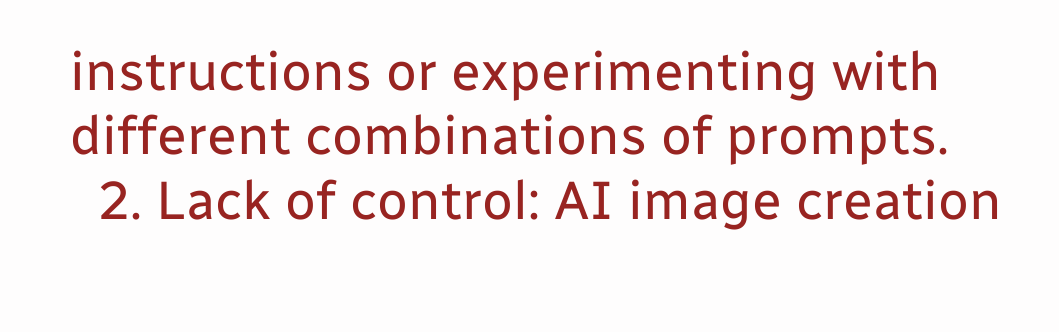instructions or experimenting with different combinations of prompts.
  2. Lack of control: AI image creation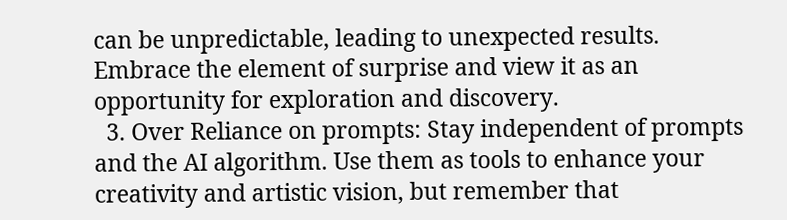can be unpredictable, leading to unexpected results. Embrace the element of surprise and view it as an opportunity for exploration and discovery.
  3. Over Reliance on prompts: Stay independent of prompts and the AI algorithm. Use them as tools to enhance your creativity and artistic vision, but remember that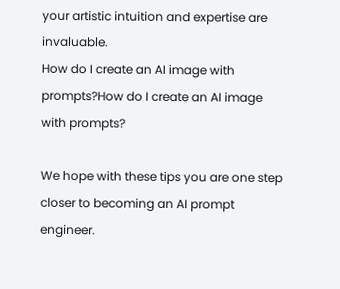your artistic intuition and expertise are invaluable.
How do I create an AI image with prompts?How do I create an AI image with prompts?

We hope with these tips you are one step closer to becoming an AI prompt engineer.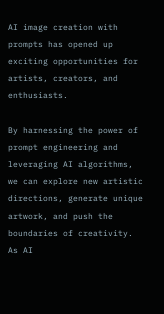AI image creation with prompts has opened up exciting opportunities for artists, creators, and enthusiasts.

By harnessing the power of prompt engineering and leveraging AI algorithms, we can explore new artistic directions, generate unique artwork, and push the boundaries of creativity. As AI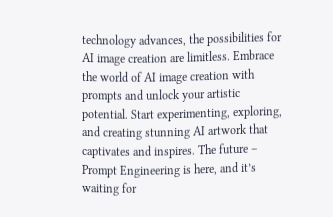technology advances, the possibilities for AI image creation are limitless. Embrace the world of AI image creation with prompts and unlock your artistic potential. Start experimenting, exploring, and creating stunning AI artwork that captivates and inspires. The future – Prompt Engineering is here, and it’s waiting for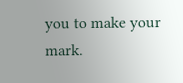you to make your mark.